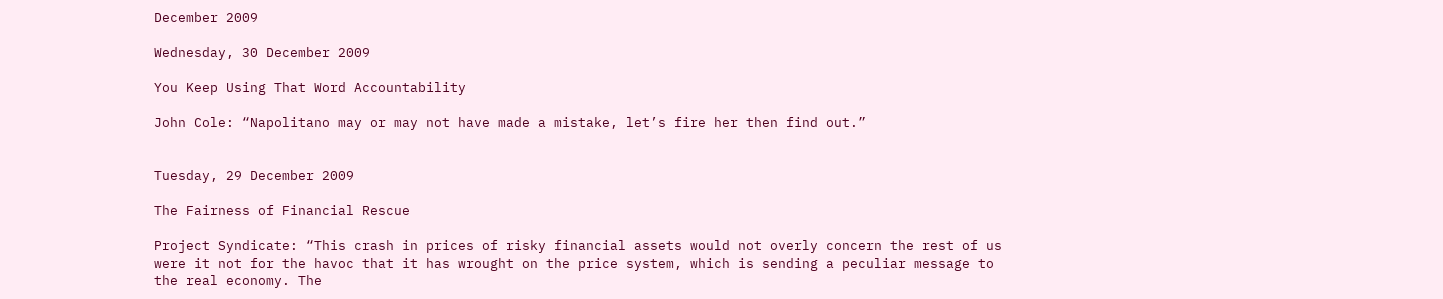December 2009

Wednesday, 30 December 2009

You Keep Using That Word Accountability

John Cole: “Napolitano may or may not have made a mistake, let’s fire her then find out.”


Tuesday, 29 December 2009

The Fairness of Financial Rescue

Project Syndicate: “This crash in prices of risky financial assets would not overly concern the rest of us were it not for the havoc that it has wrought on the price system, which is sending a peculiar message to the real economy. The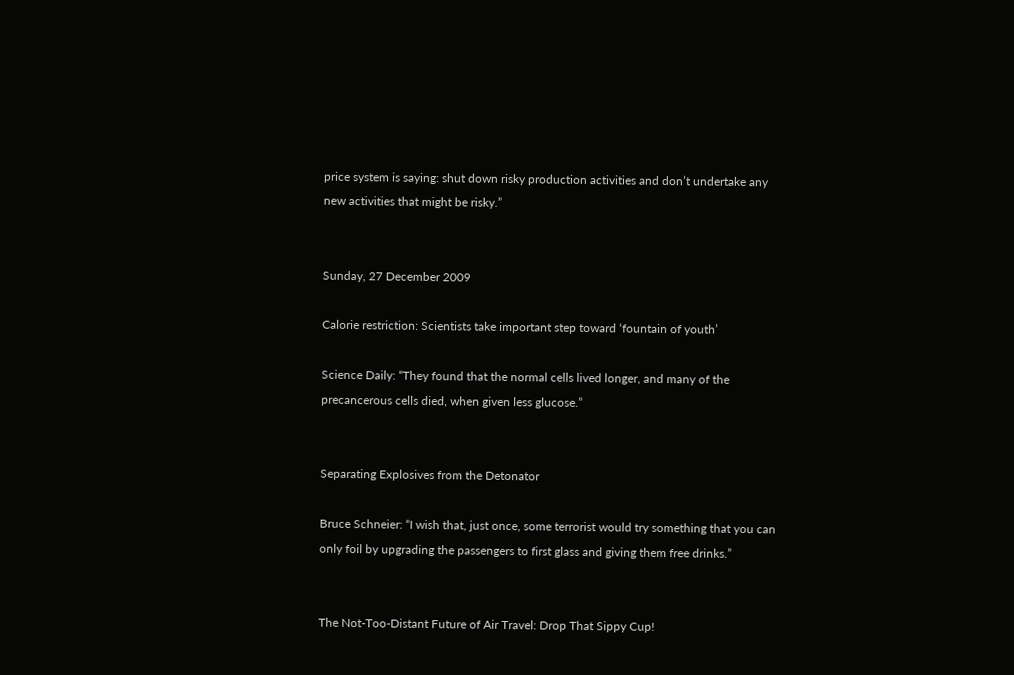price system is saying: shut down risky production activities and don’t undertake any new activities that might be risky.”


Sunday, 27 December 2009

Calorie restriction: Scientists take important step toward ‘fountain of youth’

Science Daily: “They found that the normal cells lived longer, and many of the precancerous cells died, when given less glucose.”


Separating Explosives from the Detonator

Bruce Schneier: “I wish that, just once, some terrorist would try something that you can only foil by upgrading the passengers to first glass and giving them free drinks.”


The Not-Too-Distant Future of Air Travel: Drop That Sippy Cup!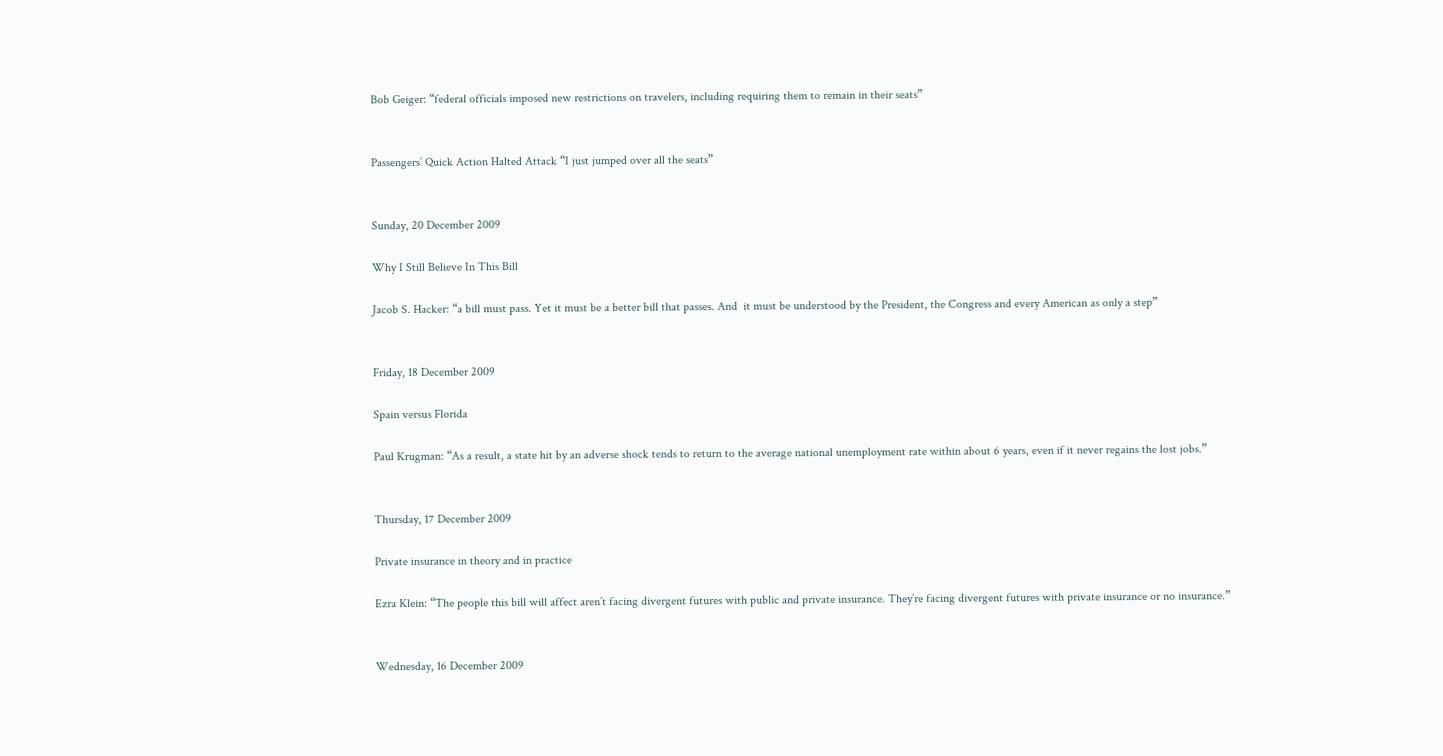Bob Geiger: “federal officials imposed new restrictions on travelers, including requiring them to remain in their seats”


Passengers’ Quick Action Halted Attack “I just jumped over all the seats”


Sunday, 20 December 2009

Why I Still Believe In This Bill

Jacob S. Hacker: “a bill must pass. Yet it must be a better bill that passes. And  it must be understood by the President, the Congress and every American as only a step”


Friday, 18 December 2009

Spain versus Florida

Paul Krugman: “As a result, a state hit by an adverse shock tends to return to the average national unemployment rate within about 6 years, even if it never regains the lost jobs.”


Thursday, 17 December 2009

Private insurance in theory and in practice

Ezra Klein: “The people this bill will affect aren’t facing divergent futures with public and private insurance. They’re facing divergent futures with private insurance or no insurance.”


Wednesday, 16 December 2009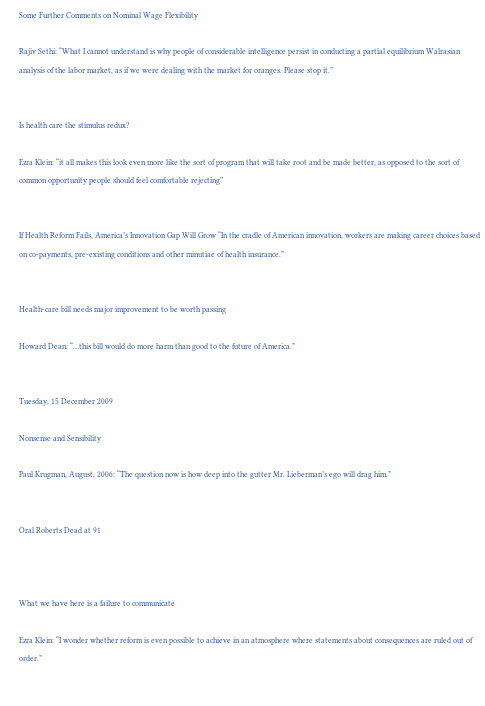Some Further Comments on Nominal Wage Flexibility

Rajiv Sethi: “What I cannot understand is why people of considerable intelligence persist in conducting a partial equilibrium Walrasian analysis of the labor market, as if we were dealing with the market for oranges. Please stop it.”


Is health care the stimulus redux?

Ezra Klein: “it all makes this look even more like the sort of program that will take root and be made better, as opposed to the sort of common opportunity people should feel comfortable rejecting”


If Health Reform Fails, America’s Innovation Gap Will Grow “In the cradle of American innovation, workers are making career choices based on co-payments, pre-existing conditions and other minutiae of health insurance.”


Health-care bill needs major improvement to be worth passing

Howard Dean: “…this bill would do more harm than good to the future of America.”


Tuesday, 15 December 2009

Nonsense and Sensibility

Paul Krugman, August, 2006: “The question now is how deep into the gutter Mr. Lieberman’s ego will drag him.”


Oral Roberts Dead at 91



What we have here is a failure to communicate

Ezra Klein: “I wonder whether reform is even possible to achieve in an atmosphere where statements about consequences are ruled out of order.”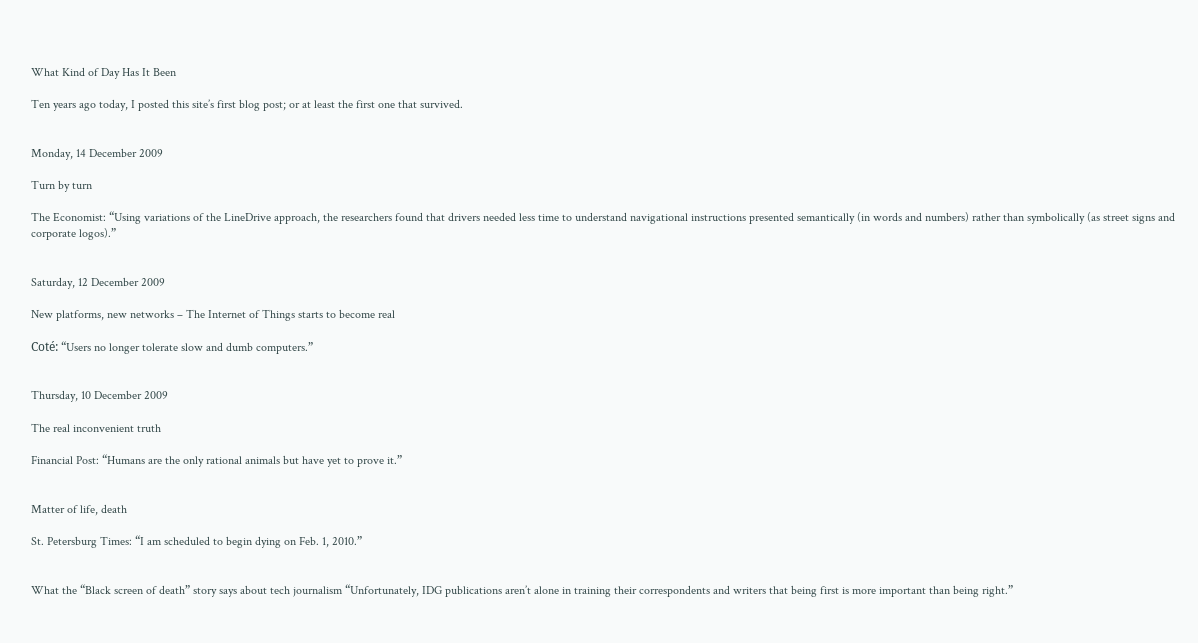What Kind of Day Has It Been

Ten years ago today, I posted this site’s first blog post; or at least the first one that survived.


Monday, 14 December 2009

Turn by turn

The Economist: “Using variations of the LineDrive approach, the researchers found that drivers needed less time to understand navigational instructions presented semantically (in words and numbers) rather than symbolically (as street signs and corporate logos).”


Saturday, 12 December 2009

New platforms, new networks – The Internet of Things starts to become real

Coté: “Users no longer tolerate slow and dumb computers.”


Thursday, 10 December 2009

The real inconvenient truth

Financial Post: “Humans are the only rational animals but have yet to prove it.”


Matter of life, death

St. Petersburg Times: “I am scheduled to begin dying on Feb. 1, 2010.”


What the “Black screen of death” story says about tech journalism “Unfortunately, IDG publications aren’t alone in training their correspondents and writers that being first is more important than being right.”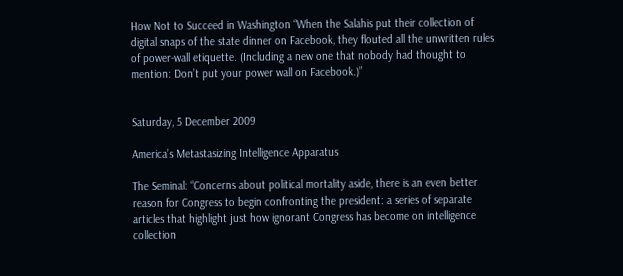How Not to Succeed in Washington “When the Salahis put their collection of digital snaps of the state dinner on Facebook, they flouted all the unwritten rules of power-wall etiquette. (Including a new one that nobody had thought to mention: Don’t put your power wall on Facebook.)”


Saturday, 5 December 2009

America’s Metastasizing Intelligence Apparatus

The Seminal: “Concerns about political mortality aside, there is an even better reason for Congress to begin confronting the president: a series of separate articles that highlight just how ignorant Congress has become on intelligence collection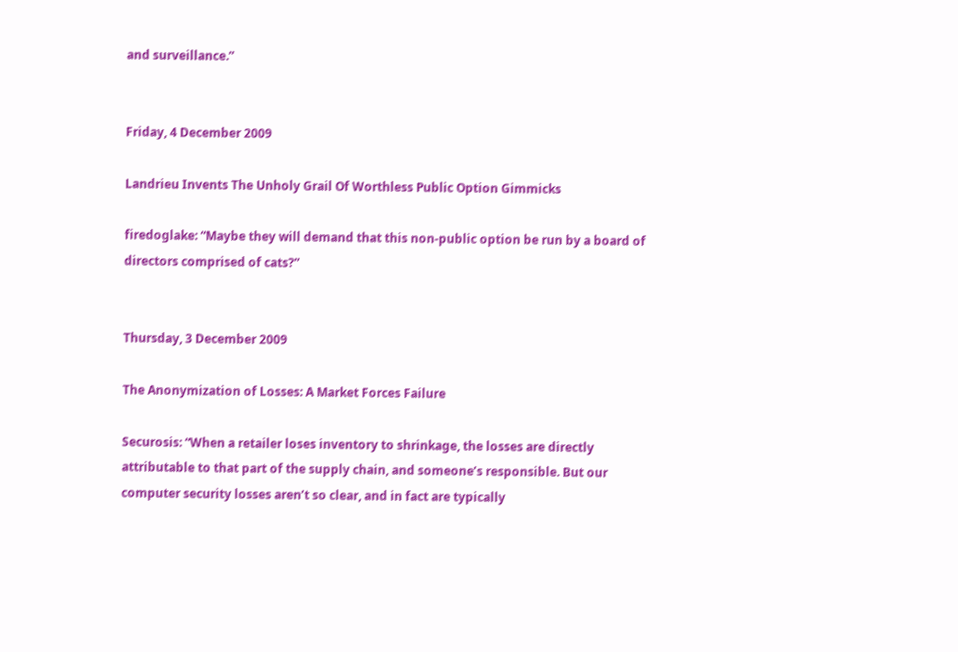and surveillance.”


Friday, 4 December 2009

Landrieu Invents The Unholy Grail Of Worthless Public Option Gimmicks

firedoglake: “Maybe they will demand that this non-public option be run by a board of directors comprised of cats?”


Thursday, 3 December 2009

The Anonymization of Losses: A Market Forces Failure

Securosis: “When a retailer loses inventory to shrinkage, the losses are directly attributable to that part of the supply chain, and someone’s responsible. But our computer security losses aren’t so clear, and in fact are typically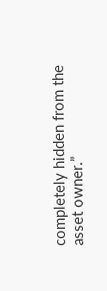completely hidden from the asset owner.”